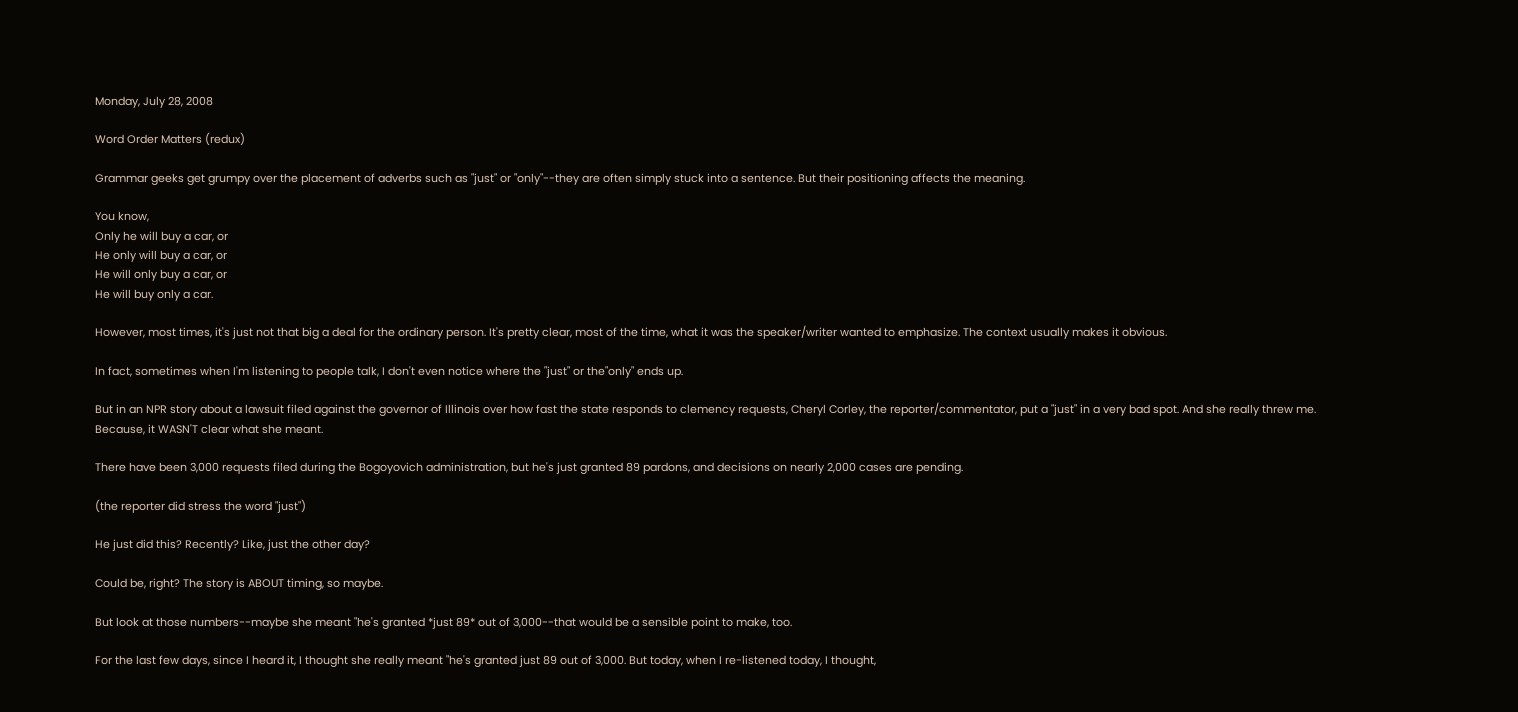Monday, July 28, 2008

Word Order Matters (redux)

Grammar geeks get grumpy over the placement of adverbs such as "just" or "only"--they are often simply stuck into a sentence. But their positioning affects the meaning.

You know,
Only he will buy a car, or
He only will buy a car, or
He will only buy a car, or
He will buy only a car.

However, most times, it's just not that big a deal for the ordinary person. It's pretty clear, most of the time, what it was the speaker/writer wanted to emphasize. The context usually makes it obvious.

In fact, sometimes when I'm listening to people talk, I don't even notice where the "just" or the"only" ends up.

But in an NPR story about a lawsuit filed against the governor of Illinois over how fast the state responds to clemency requests, Cheryl Corley, the reporter/commentator, put a "just" in a very bad spot. And she really threw me. Because, it WASN'T clear what she meant.

There have been 3,000 requests filed during the Bogoyovich administration, but he's just granted 89 pardons, and decisions on nearly 2,000 cases are pending.

(the reporter did stress the word "just")

He just did this? Recently? Like, just the other day?

Could be, right? The story is ABOUT timing, so maybe.

But look at those numbers--maybe she meant "he's granted *just 89* out of 3,000--that would be a sensible point to make, too.

For the last few days, since I heard it, I thought she really meant "he's granted just 89 out of 3,000. But today, when I re-listened today, I thought,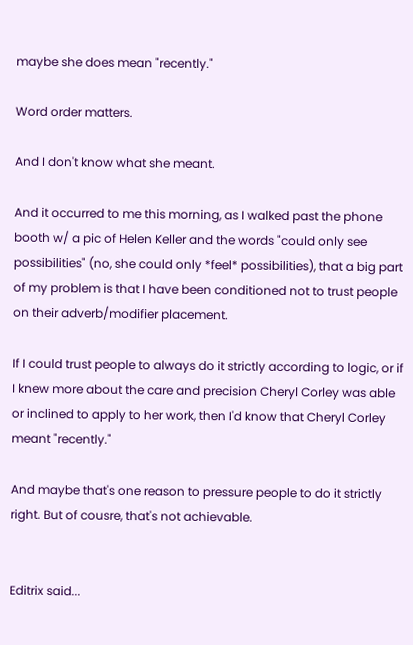maybe she does mean "recently."

Word order matters.

And I don't know what she meant.

And it occurred to me this morning, as I walked past the phone booth w/ a pic of Helen Keller and the words "could only see possibilities" (no, she could only *feel* possibilities), that a big part of my problem is that I have been conditioned not to trust people on their adverb/modifier placement.

If I could trust people to always do it strictly according to logic, or if I knew more about the care and precision Cheryl Corley was able or inclined to apply to her work, then I'd know that Cheryl Corley meant "recently."

And maybe that's one reason to pressure people to do it strictly right. But of cousre, that's not achievable.


Editrix said...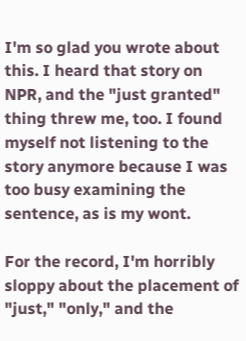I'm so glad you wrote about this. I heard that story on NPR, and the "just granted" thing threw me, too. I found myself not listening to the story anymore because I was too busy examining the sentence, as is my wont.

For the record, I'm horribly sloppy about the placement of "just," "only," and the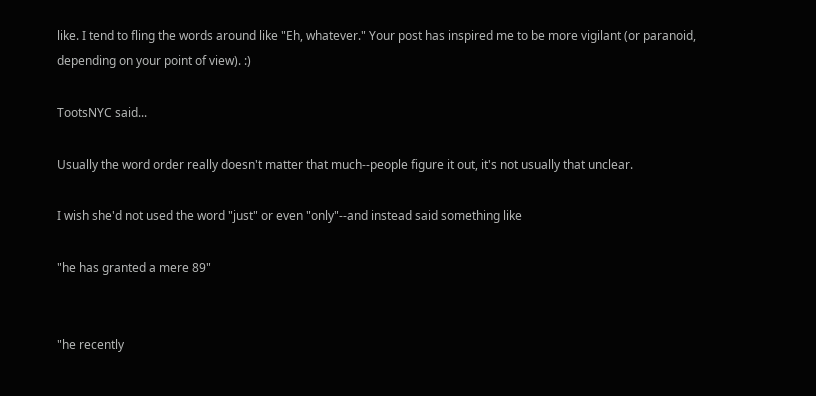like. I tend to fling the words around like "Eh, whatever." Your post has inspired me to be more vigilant (or paranoid, depending on your point of view). :)

TootsNYC said...

Usually the word order really doesn't matter that much--people figure it out, it's not usually that unclear.

I wish she'd not used the word "just" or even "only"--and instead said something like

"he has granted a mere 89"


"he recently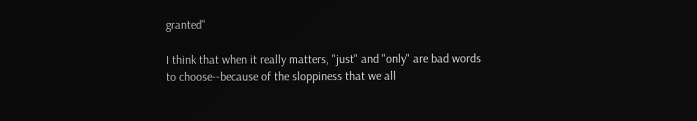granted"

I think that when it really matters, "just" and "only" are bad words to choose--because of the sloppiness that we all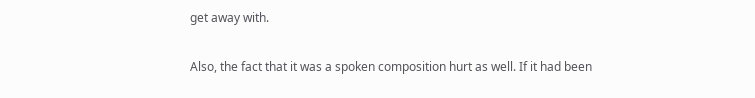get away with.

Also, the fact that it was a spoken composition hurt as well. If it had been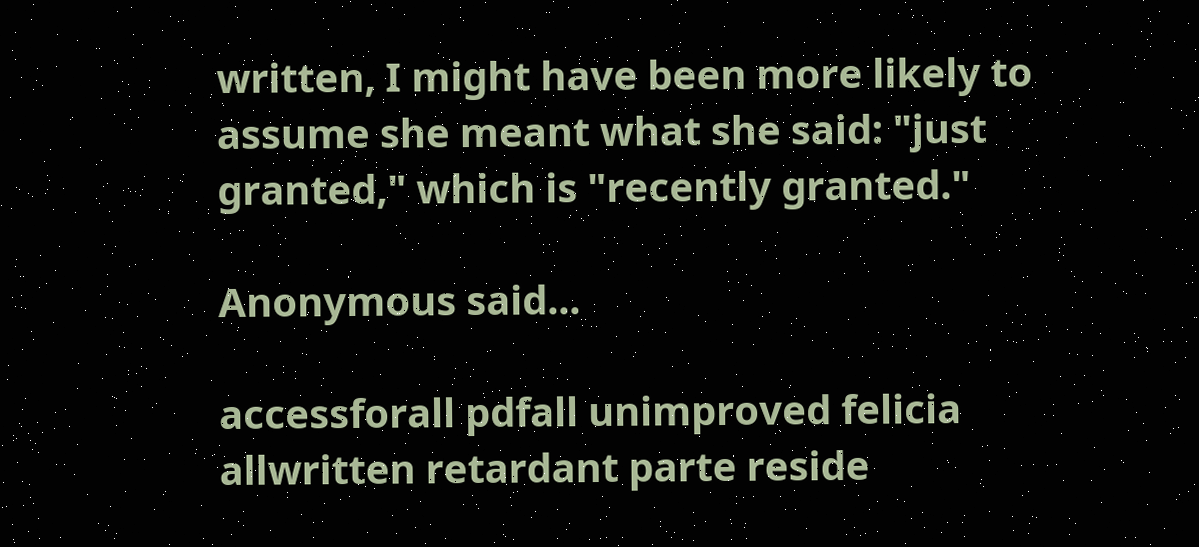written, I might have been more likely to assume she meant what she said: "just granted," which is "recently granted."

Anonymous said...

accessforall pdfall unimproved felicia allwritten retardant parte reside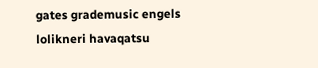gates grademusic engels
lolikneri havaqatsu